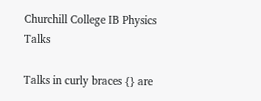Churchill College IB Physics Talks

Talks in curly braces {} are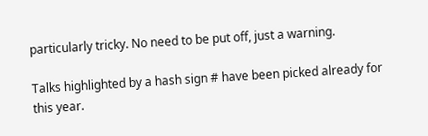particularly tricky. No need to be put off, just a warning.

Talks highlighted by a hash sign # have been picked already for this year.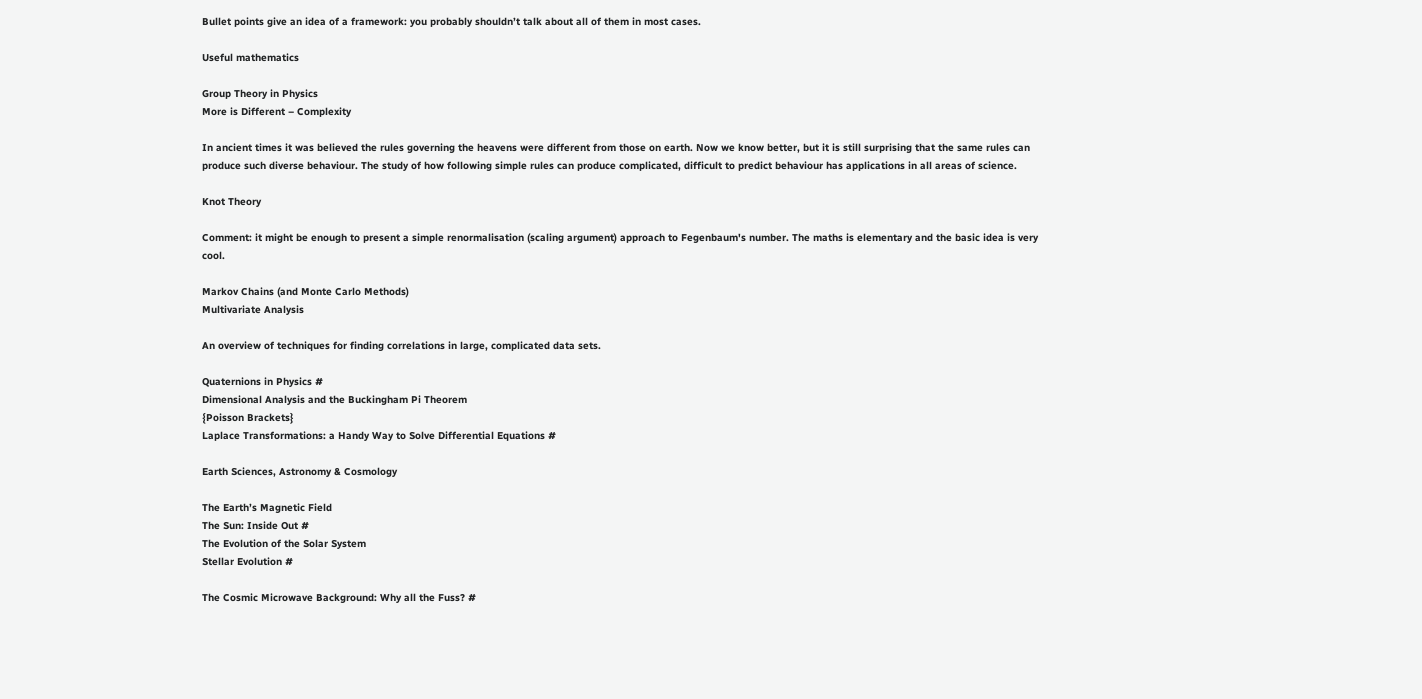Bullet points give an idea of a framework: you probably shouldn’t talk about all of them in most cases.

Useful mathematics

Group Theory in Physics
More is Different – Complexity

In ancient times it was believed the rules governing the heavens were different from those on earth. Now we know better, but it is still surprising that the same rules can produce such diverse behaviour. The study of how following simple rules can produce complicated, difficult to predict behaviour has applications in all areas of science.

Knot Theory

Comment: it might be enough to present a simple renormalisation (scaling argument) approach to Fegenbaum's number. The maths is elementary and the basic idea is very cool.

Markov Chains (and Monte Carlo Methods)
Multivariate Analysis

An overview of techniques for finding correlations in large, complicated data sets.

Quaternions in Physics #
Dimensional Analysis and the Buckingham Pi Theorem
{Poisson Brackets}
Laplace Transformations: a Handy Way to Solve Differential Equations #

Earth Sciences, Astronomy & Cosmology

The Earth’s Magnetic Field
The Sun: Inside Out #
The Evolution of the Solar System
Stellar Evolution #

The Cosmic Microwave Background: Why all the Fuss? #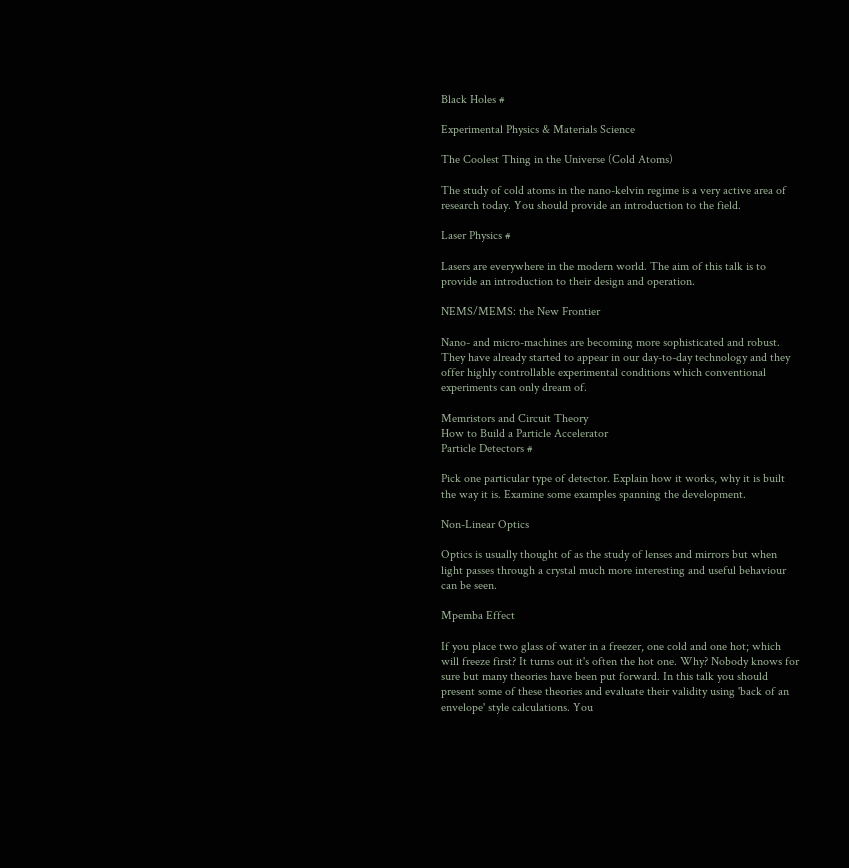Black Holes #

Experimental Physics & Materials Science

The Coolest Thing in the Universe (Cold Atoms)

The study of cold atoms in the nano-kelvin regime is a very active area of research today. You should provide an introduction to the field.

Laser Physics #

Lasers are everywhere in the modern world. The aim of this talk is to provide an introduction to their design and operation.

NEMS/MEMS: the New Frontier

Nano- and micro-machines are becoming more sophisticated and robust. They have already started to appear in our day-to-day technology and they offer highly controllable experimental conditions which conventional experiments can only dream of.

Memristors and Circuit Theory
How to Build a Particle Accelerator
Particle Detectors #

Pick one particular type of detector. Explain how it works, why it is built the way it is. Examine some examples spanning the development.

Non-Linear Optics

Optics is usually thought of as the study of lenses and mirrors but when light passes through a crystal much more interesting and useful behaviour can be seen.

Mpemba Effect

If you place two glass of water in a freezer, one cold and one hot; which will freeze first? It turns out it's often the hot one. Why? Nobody knows for sure but many theories have been put forward. In this talk you should present some of these theories and evaluate their validity using 'back of an envelope' style calculations. You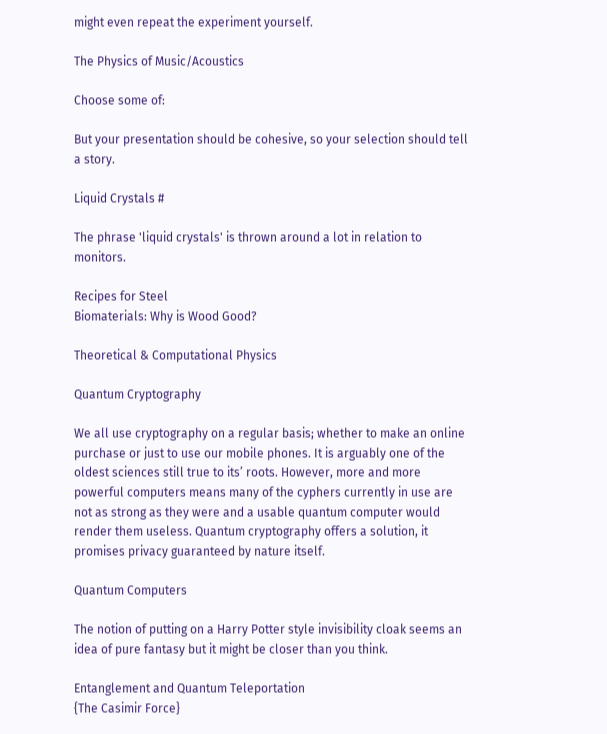might even repeat the experiment yourself.

The Physics of Music/Acoustics

Choose some of:

But your presentation should be cohesive, so your selection should tell a story.

Liquid Crystals #

The phrase 'liquid crystals' is thrown around a lot in relation to monitors.

Recipes for Steel
Biomaterials: Why is Wood Good?

Theoretical & Computational Physics

Quantum Cryptography

We all use cryptography on a regular basis; whether to make an online purchase or just to use our mobile phones. It is arguably one of the oldest sciences still true to its’ roots. However, more and more powerful computers means many of the cyphers currently in use are not as strong as they were and a usable quantum computer would render them useless. Quantum cryptography offers a solution, it promises privacy guaranteed by nature itself.

Quantum Computers

The notion of putting on a Harry Potter style invisibility cloak seems an idea of pure fantasy but it might be closer than you think.

Entanglement and Quantum Teleportation
{The Casimir Force}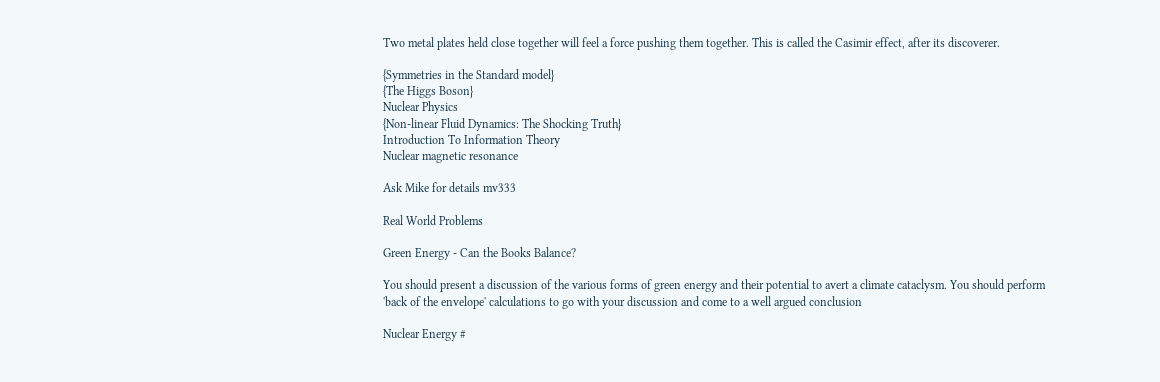Two metal plates held close together will feel a force pushing them together. This is called the Casimir effect, after its discoverer.

{Symmetries in the Standard model}
{The Higgs Boson}
Nuclear Physics
{Non-linear Fluid Dynamics: The Shocking Truth}
Introduction To Information Theory
Nuclear magnetic resonance

Ask Mike for details mv333

Real World Problems

Green Energy - Can the Books Balance?

You should present a discussion of the various forms of green energy and their potential to avert a climate cataclysm. You should perform 'back of the envelope' calculations to go with your discussion and come to a well argued conclusion

Nuclear Energy #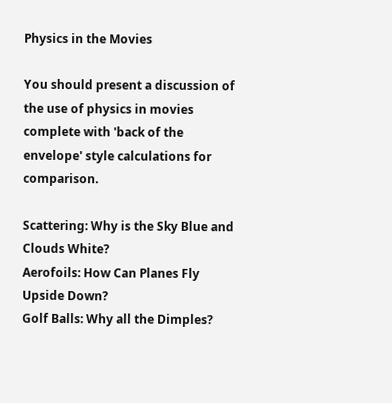Physics in the Movies

You should present a discussion of the use of physics in movies complete with 'back of the envelope' style calculations for comparison.

Scattering: Why is the Sky Blue and Clouds White?
Aerofoils: How Can Planes Fly Upside Down?
Golf Balls: Why all the Dimples?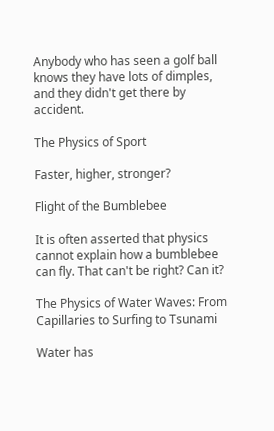Anybody who has seen a golf ball knows they have lots of dimples, and they didn't get there by accident.

The Physics of Sport

Faster, higher, stronger?

Flight of the Bumblebee

It is often asserted that physics cannot explain how a bumblebee can fly. That can't be right? Can it?

The Physics of Water Waves: From Capillaries to Surfing to Tsunami

Water has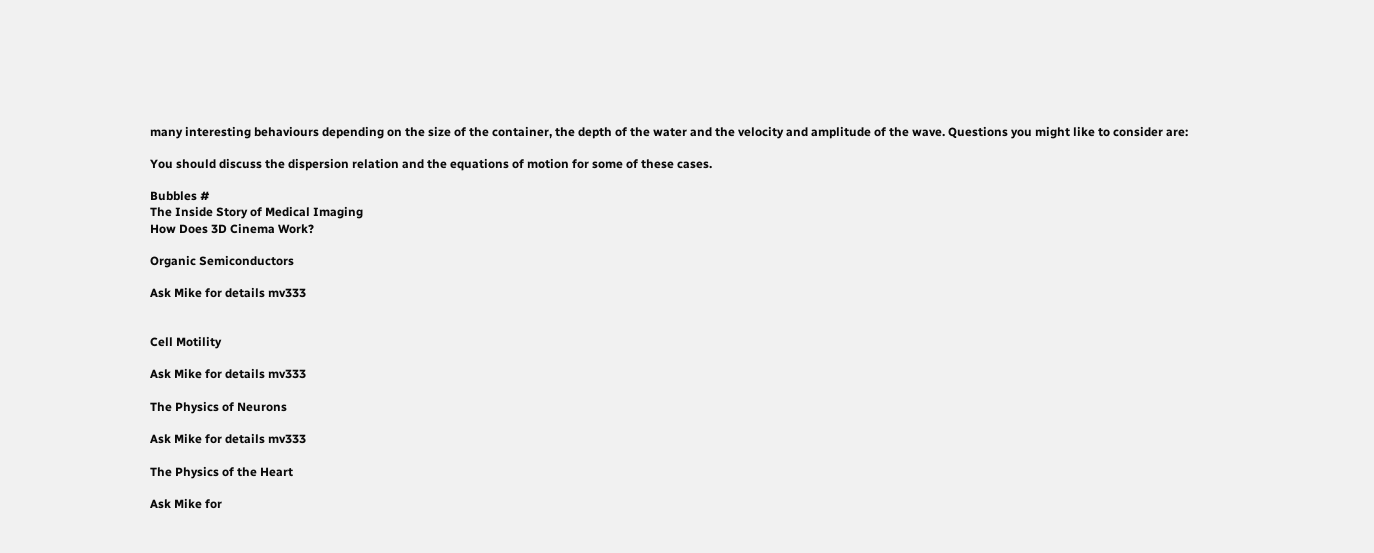many interesting behaviours depending on the size of the container, the depth of the water and the velocity and amplitude of the wave. Questions you might like to consider are:

You should discuss the dispersion relation and the equations of motion for some of these cases.

Bubbles #
The Inside Story of Medical Imaging
How Does 3D Cinema Work?

Organic Semiconductors

Ask Mike for details mv333


Cell Motility

Ask Mike for details mv333

The Physics of Neurons

Ask Mike for details mv333

The Physics of the Heart

Ask Mike for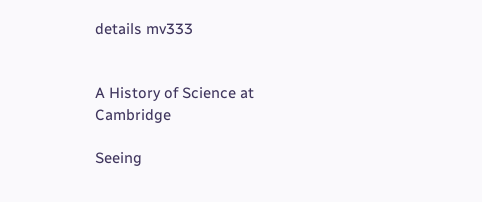details mv333


A History of Science at Cambridge

Seeing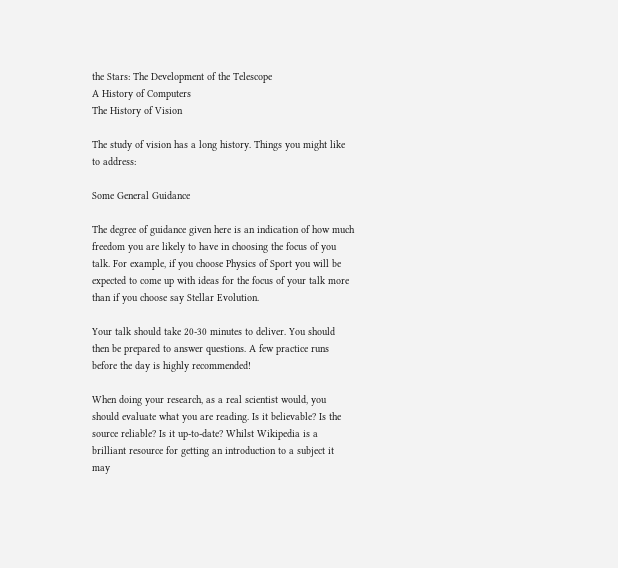the Stars: The Development of the Telescope
A History of Computers
The History of Vision

The study of vision has a long history. Things you might like to address:

Some General Guidance

The degree of guidance given here is an indication of how much freedom you are likely to have in choosing the focus of you talk. For example, if you choose Physics of Sport you will be expected to come up with ideas for the focus of your talk more than if you choose say Stellar Evolution.

Your talk should take 20-30 minutes to deliver. You should then be prepared to answer questions. A few practice runs before the day is highly recommended!

When doing your research, as a real scientist would, you should evaluate what you are reading. Is it believable? Is the source reliable? Is it up-to-date? Whilst Wikipedia is a brilliant resource for getting an introduction to a subject it may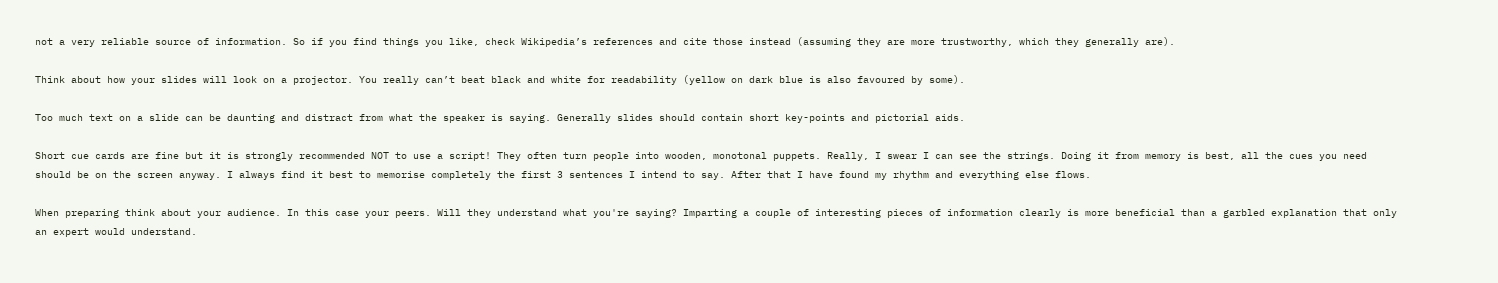not a very reliable source of information. So if you find things you like, check Wikipedia’s references and cite those instead (assuming they are more trustworthy, which they generally are).

Think about how your slides will look on a projector. You really can’t beat black and white for readability (yellow on dark blue is also favoured by some).

Too much text on a slide can be daunting and distract from what the speaker is saying. Generally slides should contain short key-points and pictorial aids.

Short cue cards are fine but it is strongly recommended NOT to use a script! They often turn people into wooden, monotonal puppets. Really, I swear I can see the strings. Doing it from memory is best, all the cues you need should be on the screen anyway. I always find it best to memorise completely the first 3 sentences I intend to say. After that I have found my rhythm and everything else flows.

When preparing think about your audience. In this case your peers. Will they understand what you're saying? Imparting a couple of interesting pieces of information clearly is more beneficial than a garbled explanation that only an expert would understand.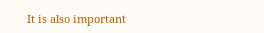It is also important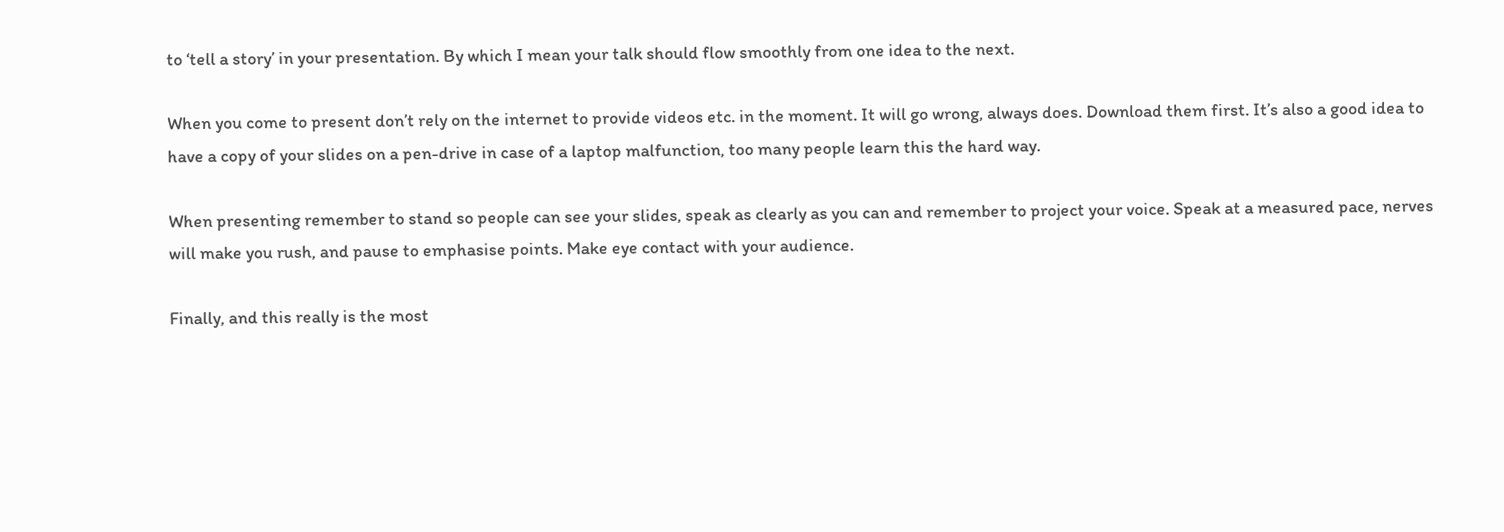to ‘tell a story’ in your presentation. By which I mean your talk should flow smoothly from one idea to the next.

When you come to present don’t rely on the internet to provide videos etc. in the moment. It will go wrong, always does. Download them first. It’s also a good idea to have a copy of your slides on a pen-drive in case of a laptop malfunction, too many people learn this the hard way.

When presenting remember to stand so people can see your slides, speak as clearly as you can and remember to project your voice. Speak at a measured pace, nerves will make you rush, and pause to emphasise points. Make eye contact with your audience.

Finally, and this really is the most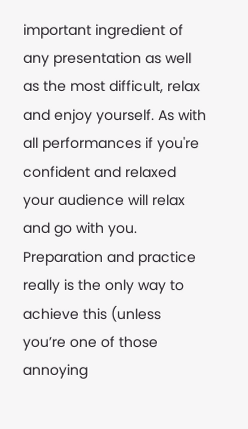important ingredient of any presentation as well as the most difficult, relax and enjoy yourself. As with all performances if you're confident and relaxed your audience will relax and go with you. Preparation and practice really is the only way to achieve this (unless you’re one of those annoying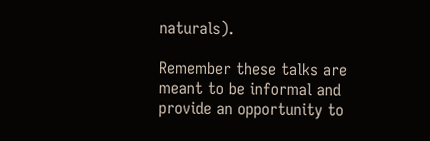naturals).

Remember these talks are meant to be informal and provide an opportunity to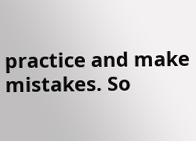practice and make mistakes. So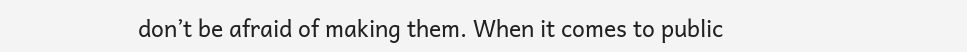don’t be afraid of making them. When it comes to public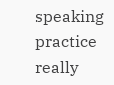speaking practice really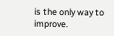is the only way to improve.